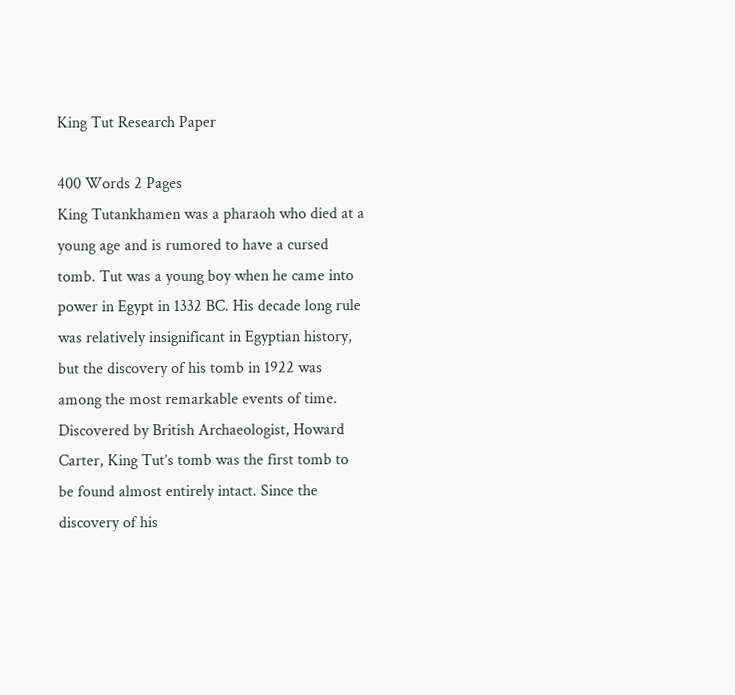King Tut Research Paper

400 Words 2 Pages
King Tutankhamen was a pharaoh who died at a young age and is rumored to have a cursed tomb. Tut was a young boy when he came into power in Egypt in 1332 BC. His decade long rule was relatively insignificant in Egyptian history, but the discovery of his tomb in 1922 was among the most remarkable events of time. Discovered by British Archaeologist, Howard Carter, King Tut’s tomb was the first tomb to be found almost entirely intact. Since the discovery of his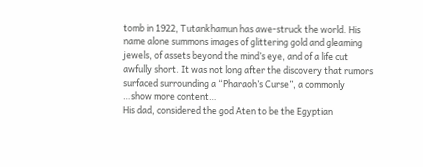tomb in 1922, Tutankhamun has awe-struck the world. His name alone summons images of glittering gold and gleaming jewels, of assets beyond the mind’s eye, and of a life cut awfully short. It was not long after the discovery that rumors surfaced surrounding a “Pharaoh’s Curse”, a commonly …show more content…
His dad, considered the god Aten to be the Egyptian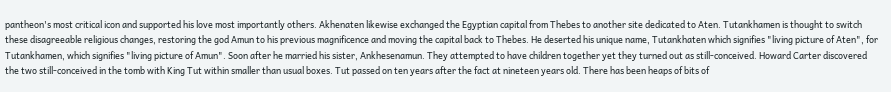pantheon's most critical icon and supported his love most importantly others. Akhenaten likewise exchanged the Egyptian capital from Thebes to another site dedicated to Aten. Tutankhamen is thought to switch these disagreeable religious changes, restoring the god Amun to his previous magnificence and moving the capital back to Thebes. He deserted his unique name, Tutankhaten which signifies "living picture of Aten", for Tutankhamen, which signifies "living picture of Amun". Soon after he married his sister, Ankhesenamun. They attempted to have children together yet they turned out as still-conceived. Howard Carter discovered the two still-conceived in the tomb with King Tut within smaller than usual boxes. Tut passed on ten years after the fact at nineteen years old. There has been heaps of bits of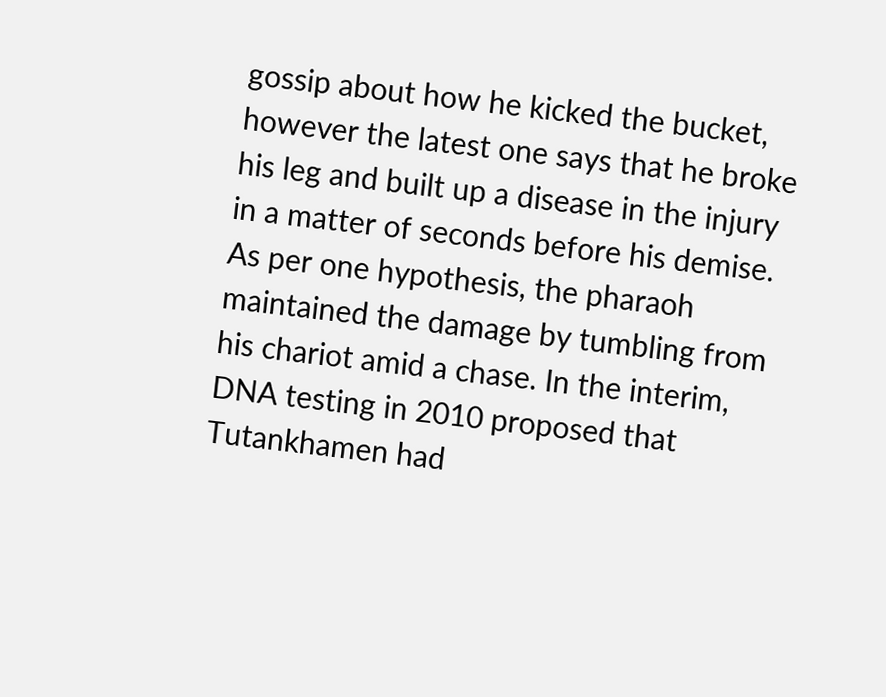gossip about how he kicked the bucket, however the latest one says that he broke his leg and built up a disease in the injury in a matter of seconds before his demise. As per one hypothesis, the pharaoh maintained the damage by tumbling from his chariot amid a chase. In the interim, DNA testing in 2010 proposed that Tutankhamen had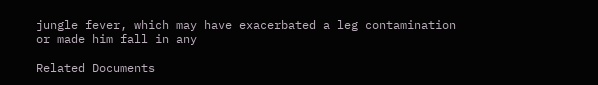jungle fever, which may have exacerbated a leg contamination or made him fall in any

Related Documents